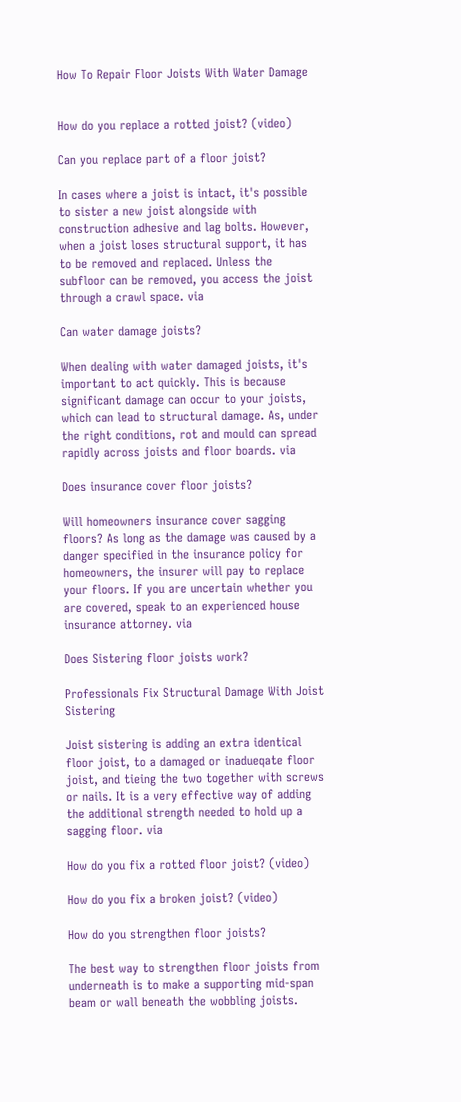How To Repair Floor Joists With Water Damage


How do you replace a rotted joist? (video)

Can you replace part of a floor joist?

In cases where a joist is intact, it's possible to sister a new joist alongside with construction adhesive and lag bolts. However, when a joist loses structural support, it has to be removed and replaced. Unless the subfloor can be removed, you access the joist through a crawl space. via

Can water damage joists?

When dealing with water damaged joists, it's important to act quickly. This is because significant damage can occur to your joists, which can lead to structural damage. As, under the right conditions, rot and mould can spread rapidly across joists and floor boards. via

Does insurance cover floor joists?

Will homeowners insurance cover sagging floors? As long as the damage was caused by a danger specified in the insurance policy for homeowners, the insurer will pay to replace your floors. If you are uncertain whether you are covered, speak to an experienced house insurance attorney. via

Does Sistering floor joists work?

Professionals Fix Structural Damage With Joist Sistering

Joist sistering is adding an extra identical floor joist, to a damaged or inadueqate floor joist, and tieing the two together with screws or nails. It is a very effective way of adding the additional strength needed to hold up a sagging floor. via

How do you fix a rotted floor joist? (video)

How do you fix a broken joist? (video)

How do you strengthen floor joists?

The best way to strengthen floor joists from underneath is to make a supporting mid-span beam or wall beneath the wobbling joists.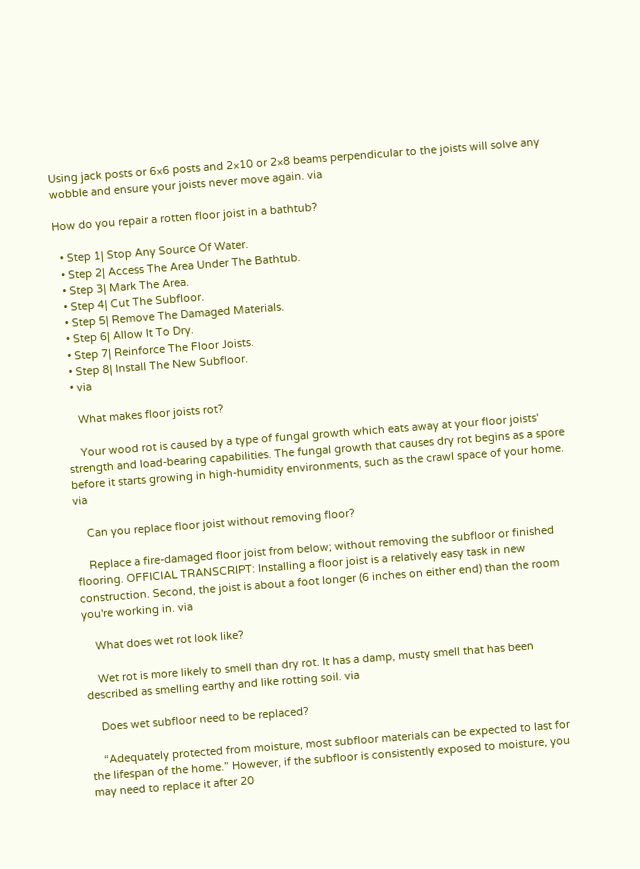Using jack posts or 6×6 posts and 2×10 or 2×8 beams perpendicular to the joists will solve any wobble and ensure your joists never move again. via

How do you repair a rotten floor joist in a bathtub?

  • Step 1| Stop Any Source Of Water.
  • Step 2| Access The Area Under The Bathtub.
  • Step 3| Mark The Area.
  • Step 4| Cut The Subfloor.
  • Step 5| Remove The Damaged Materials.
  • Step 6| Allow It To Dry.
  • Step 7| Reinforce The Floor Joists.
  • Step 8| Install The New Subfloor.
  • via

    What makes floor joists rot?

    Your wood rot is caused by a type of fungal growth which eats away at your floor joists' strength and load-bearing capabilities. The fungal growth that causes dry rot begins as a spore before it starts growing in high-humidity environments, such as the crawl space of your home. via

    Can you replace floor joist without removing floor?

    Replace a fire-damaged floor joist from below; without removing the subfloor or finished flooring. OFFICIAL TRANSCRIPT: Installing a floor joist is a relatively easy task in new construction. Second, the joist is about a foot longer (6 inches on either end) than the room you're working in. via

    What does wet rot look like?

    Wet rot is more likely to smell than dry rot. It has a damp, musty smell that has been described as smelling earthy and like rotting soil. via

    Does wet subfloor need to be replaced?

    “Adequately protected from moisture, most subfloor materials can be expected to last for the lifespan of the home.” However, if the subfloor is consistently exposed to moisture, you may need to replace it after 20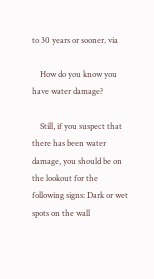to 30 years or sooner. via

    How do you know you have water damage?

    Still, if you suspect that there has been water damage, you should be on the lookout for the following signs: Dark or wet spots on the wall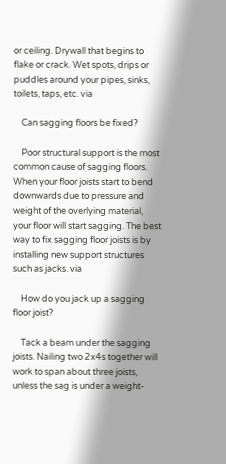or ceiling. Drywall that begins to flake or crack. Wet spots, drips or puddles around your pipes, sinks, toilets, taps, etc. via

    Can sagging floors be fixed?

    Poor structural support is the most common cause of sagging floors. When your floor joists start to bend downwards due to pressure and weight of the overlying material, your floor will start sagging. The best way to fix sagging floor joists is by installing new support structures such as jacks. via

    How do you jack up a sagging floor joist?

    Tack a beam under the sagging joists. Nailing two 2x4s together will work to span about three joists, unless the sag is under a weight-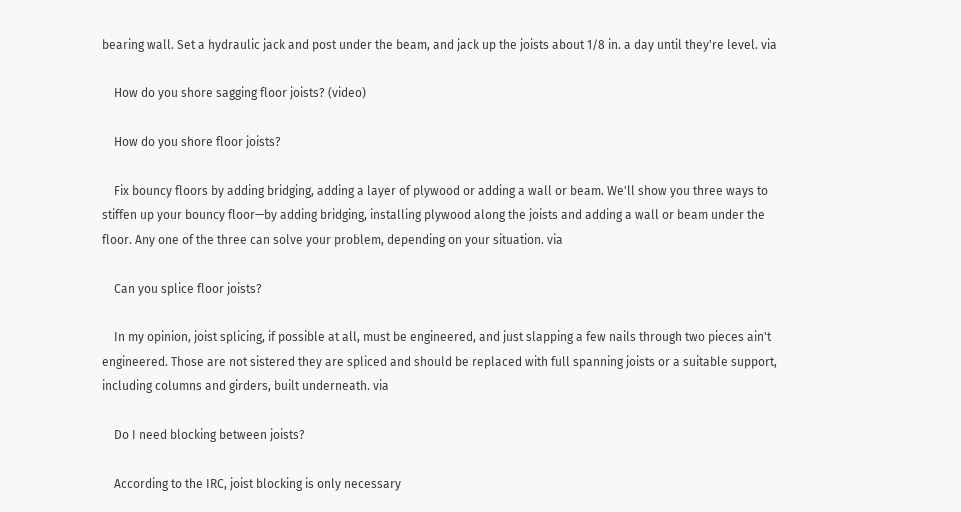bearing wall. Set a hydraulic jack and post under the beam, and jack up the joists about 1/8 in. a day until they're level. via

    How do you shore sagging floor joists? (video)

    How do you shore floor joists?

    Fix bouncy floors by adding bridging, adding a layer of plywood or adding a wall or beam. We'll show you three ways to stiffen up your bouncy floor—by adding bridging, installing plywood along the joists and adding a wall or beam under the floor. Any one of the three can solve your problem, depending on your situation. via

    Can you splice floor joists?

    In my opinion, joist splicing, if possible at all, must be engineered, and just slapping a few nails through two pieces ain't engineered. Those are not sistered they are spliced and should be replaced with full spanning joists or a suitable support, including columns and girders, built underneath. via

    Do I need blocking between joists?

    According to the IRC, joist blocking is only necessary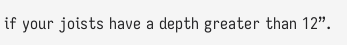if your joists have a depth greater than 12”.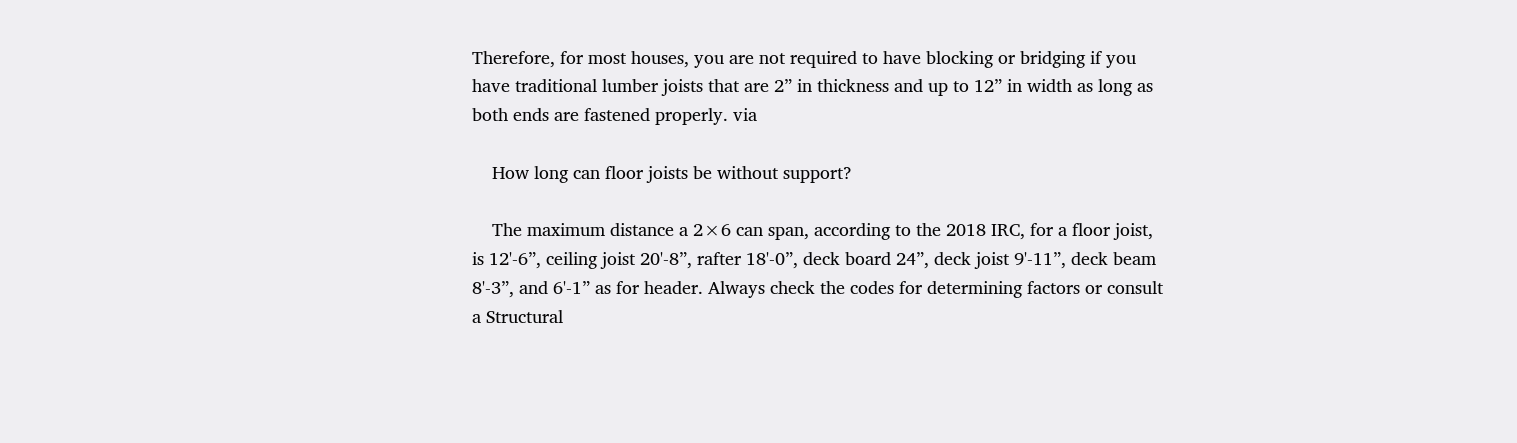Therefore, for most houses, you are not required to have blocking or bridging if you have traditional lumber joists that are 2” in thickness and up to 12” in width as long as both ends are fastened properly. via

    How long can floor joists be without support?

    The maximum distance a 2×6 can span, according to the 2018 IRC, for a floor joist, is 12'-6”, ceiling joist 20'-8”, rafter 18'-0”, deck board 24”, deck joist 9'-11”, deck beam 8'-3”, and 6'-1” as for header. Always check the codes for determining factors or consult a Structural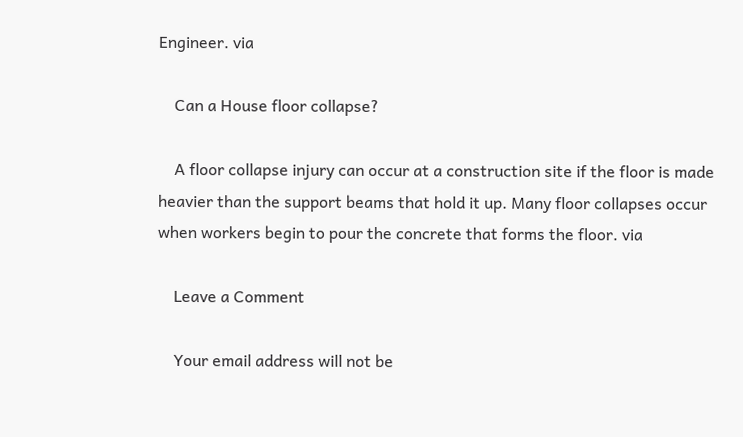Engineer. via

    Can a House floor collapse?

    A floor collapse injury can occur at a construction site if the floor is made heavier than the support beams that hold it up. Many floor collapses occur when workers begin to pour the concrete that forms the floor. via

    Leave a Comment

    Your email address will not be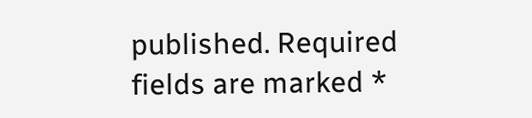published. Required fields are marked *